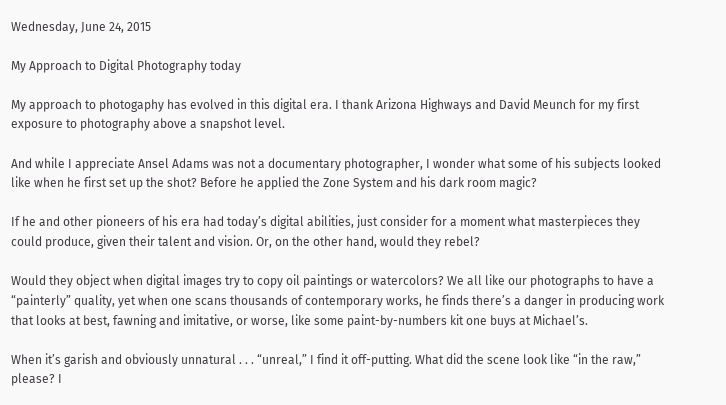Wednesday, June 24, 2015

My Approach to Digital Photography today

My approach to photogaphy has evolved in this digital era. I thank Arizona Highways and David Meunch for my first exposure to photography above a snapshot level.

And while I appreciate Ansel Adams was not a documentary photographer, I wonder what some of his subjects looked like when he first set up the shot? Before he applied the Zone System and his dark room magic?

If he and other pioneers of his era had today’s digital abilities, just consider for a moment what masterpieces they could produce, given their talent and vision. Or, on the other hand, would they rebel?

Would they object when digital images try to copy oil paintings or watercolors? We all like our photographs to have a “painterly” quality, yet when one scans thousands of contemporary works, he finds there’s a danger in producing work that looks at best, fawning and imitative, or worse, like some paint-by-numbers kit one buys at Michael’s.

When it’s garish and obviously unnatural . . . “unreal,” I find it off-putting. What did the scene look like “in the raw,” please? I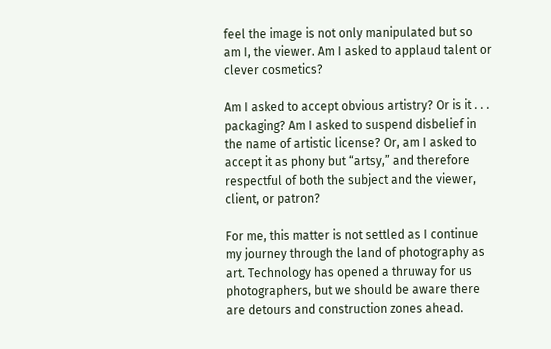feel the image is not only manipulated but so am I, the viewer. Am I asked to applaud talent or clever cosmetics?

Am I asked to accept obvious artistry? Or is it . . . packaging? Am I asked to suspend disbelief in the name of artistic license? Or, am I asked to accept it as phony but “artsy,” and therefore respectful of both the subject and the viewer, client, or patron?

For me, this matter is not settled as I continue my journey through the land of photography as art. Technology has opened a thruway for us photographers, but we should be aware there are detours and construction zones ahead.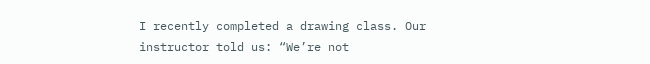I recently completed a drawing class. Our instructor told us: “We’re not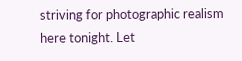striving for photographic realism here tonight. Let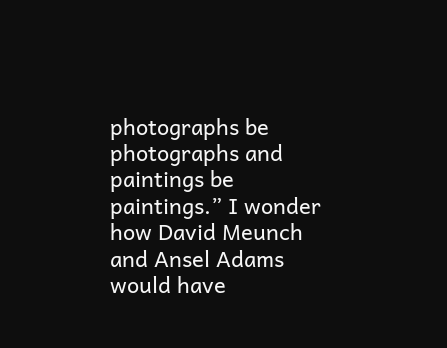photographs be photographs and paintings be paintings.” I wonder how David Meunch and Ansel Adams would have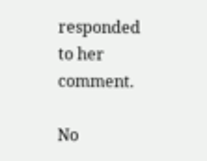responded to her comment.

No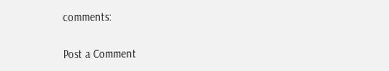comments:

Post a Comment